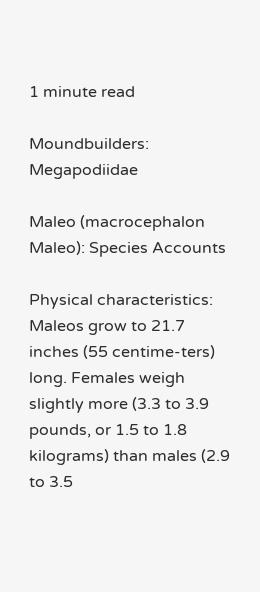1 minute read

Moundbuilders: Megapodiidae

Maleo (macrocephalon Maleo): Species Accounts

Physical characteristics: Maleos grow to 21.7 inches (55 centime-ters) long. Females weigh slightly more (3.3 to 3.9 pounds, or 1.5 to 1.8 kilograms) than males (2.9 to 3.5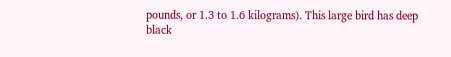pounds, or 1.3 to 1.6 kilograms). This large bird has deep black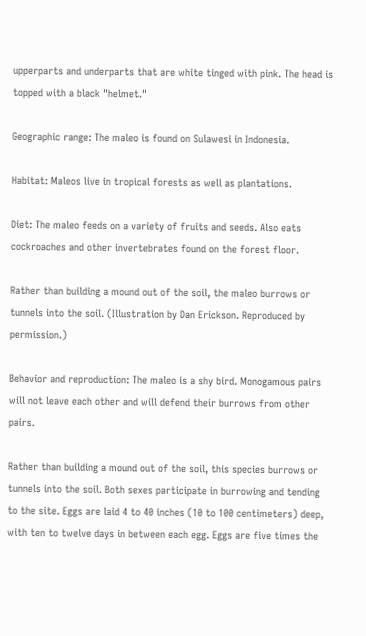upperparts and underparts that are white tinged with pink. The head is topped with a black "helmet."

Geographic range: The maleo is found on Sulawesi in Indonesia.

Habitat: Maleos live in tropical forests as well as plantations.

Diet: The maleo feeds on a variety of fruits and seeds. Also eats cockroaches and other invertebrates found on the forest floor.

Rather than building a mound out of the soil, the maleo burrows or tunnels into the soil. (Illustration by Dan Erickson. Reproduced by permission.)

Behavior and reproduction: The maleo is a shy bird. Monogamous pairs will not leave each other and will defend their burrows from other pairs.

Rather than building a mound out of the soil, this species burrows or tunnels into the soil. Both sexes participate in burrowing and tending to the site. Eggs are laid 4 to 40 inches (10 to 100 centimeters) deep, with ten to twelve days in between each egg. Eggs are five times the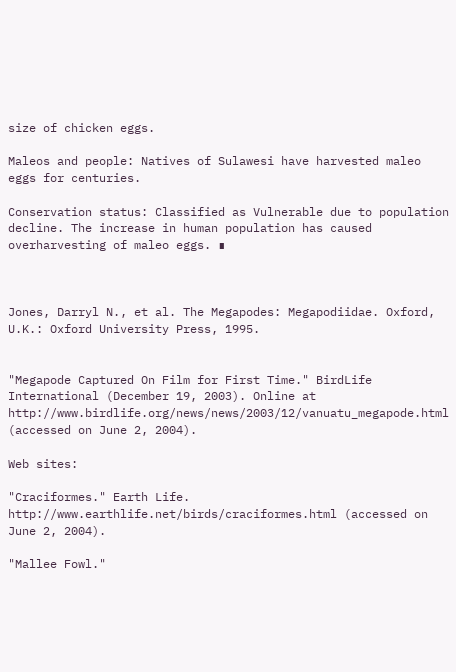size of chicken eggs.

Maleos and people: Natives of Sulawesi have harvested maleo eggs for centuries.

Conservation status: Classified as Vulnerable due to population decline. The increase in human population has caused overharvesting of maleo eggs. ∎



Jones, Darryl N., et al. The Megapodes: Megapodiidae. Oxford, U.K.: Oxford University Press, 1995.


"Megapode Captured On Film for First Time." BirdLife International (December 19, 2003). Online at http://www.birdlife.org/news/news/2003/12/vanuatu_megapode.html (accessed on June 2, 2004).

Web sites:

"Craciformes." Earth Life. http://www.earthlife.net/birds/craciformes.html (accessed on June 2, 2004).

"Mallee Fowl."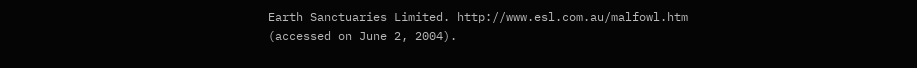Earth Sanctuaries Limited. http://www.esl.com.au/malfowl.htm (accessed on June 2, 2004).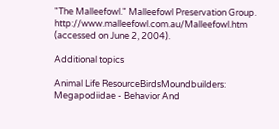"The Malleefowl." Malleefowl Preservation Group. http://www.malleefowl.com.au/Malleefowl.htm (accessed on June 2, 2004).

Additional topics

Animal Life ResourceBirdsMoundbuilders: Megapodiidae - Behavior And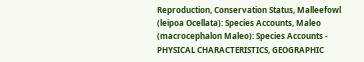Reproduction, Conservation Status, Malleefowl (leipoa Ocellata): Species Accounts, Maleo (macrocephalon Maleo): Species Accounts - PHYSICAL CHARACTERISTICS, GEOGRAPHIC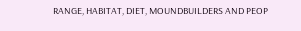RANGE, HABITAT, DIET, MOUNDBUILDERS AND PEOP